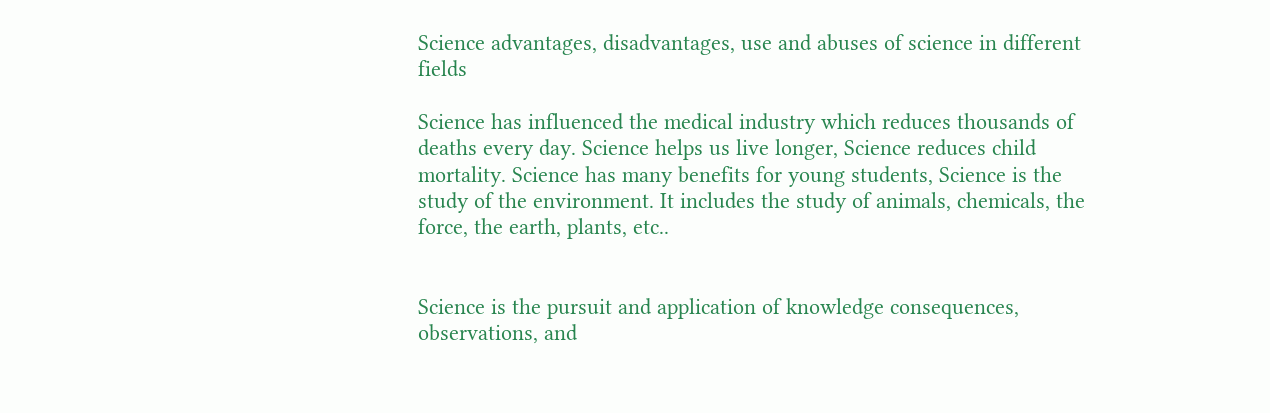Science advantages, disadvantages, use and abuses of science in different fields

Science has influenced the medical industry which reduces thousands of deaths every day. Science helps us live longer, Science reduces child mortality. Science has many benefits for young students, Science is the study of the environment. It includes the study of animals, chemicals, the force, the earth, plants, etc..


Science is the pursuit and application of knowledge consequences, observations, and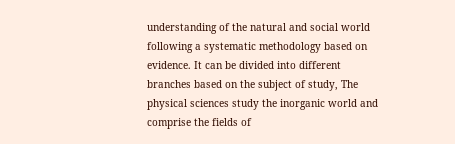understanding of the natural and social world following a systematic methodology based on evidence. It can be divided into different branches based on the subject of study, The physical sciences study the inorganic world and comprise the fields of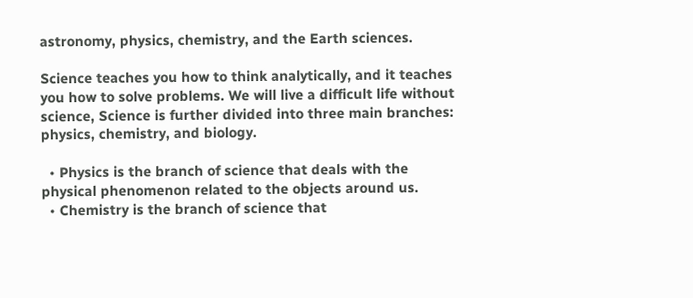astronomy, physics, chemistry, and the Earth sciences.

Science teaches you how to think analytically, and it teaches you how to solve problems. We will live a difficult life without science, Science is further divided into three main branches: physics, chemistry, and biology.

  • Physics is the branch of science that deals with the physical phenomenon related to the objects around us.
  • Chemistry is the branch of science that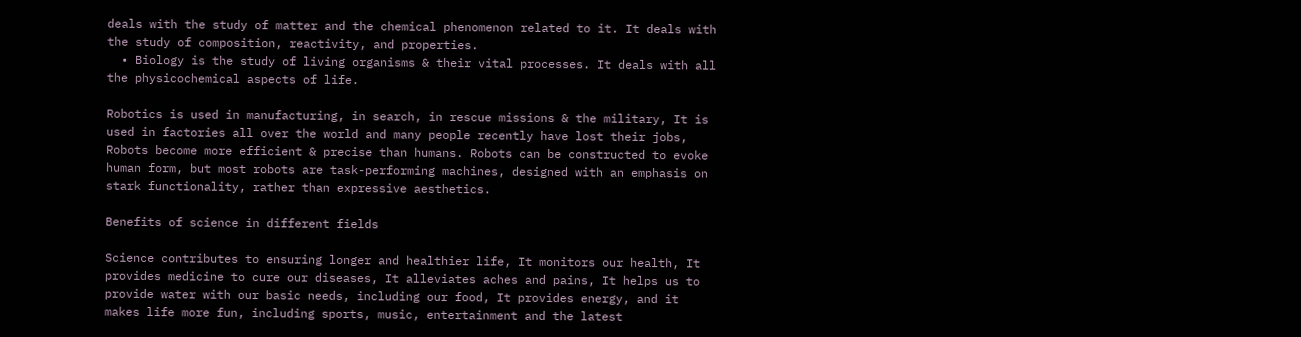deals with the study of matter and the chemical phenomenon related to it. It deals with the study of composition, reactivity, and properties.
  • Biology is the study of living organisms & their vital processes. It deals with all the physicochemical aspects of life.

Robotics is used in manufacturing, in search, in rescue missions & the military, It is used in factories all over the world and many people recently have lost their jobs, Robots become more efficient & precise than humans. Robots can be constructed to evoke human form, but most robots are task-performing machines, designed with an emphasis on stark functionality, rather than expressive aesthetics.

Benefits of science in different fields

Science contributes to ensuring longer and healthier life, It monitors our health, It provides medicine to cure our diseases, It alleviates aches and pains, It helps us to provide water with our basic needs, including our food, It provides energy, and it makes life more fun, including sports, music, entertainment and the latest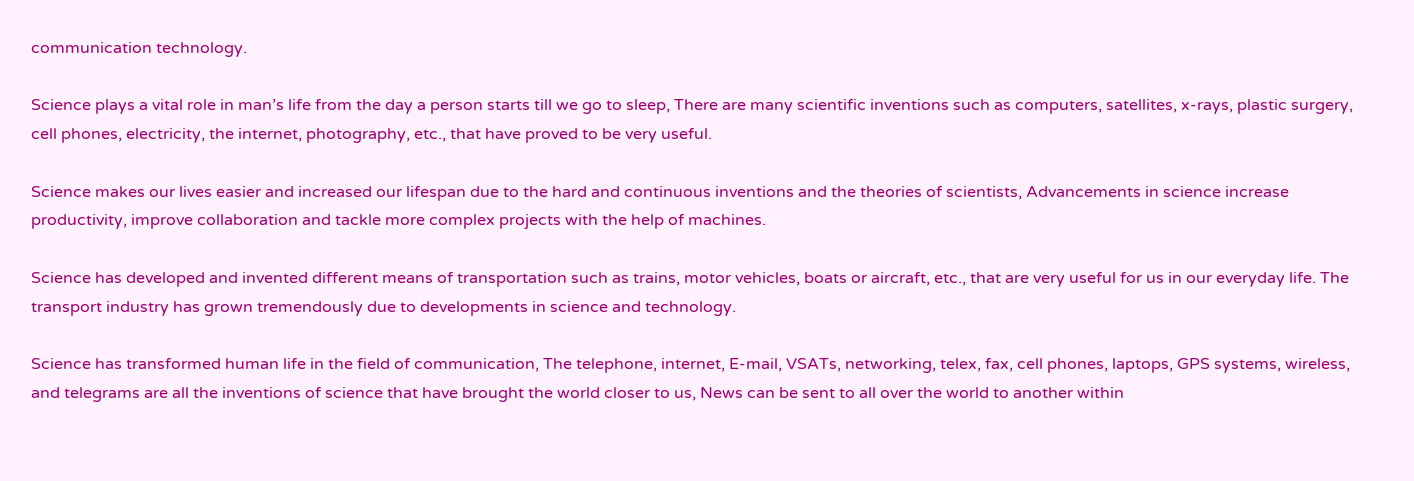communication technology.

Science plays a vital role in man’s life from the day a person starts till we go to sleep, There are many scientific inventions such as computers, satellites, x-rays, plastic surgery, cell phones, electricity, the internet, photography, etc., that have proved to be very useful.

Science makes our lives easier and increased our lifespan due to the hard and continuous inventions and the theories of scientists, Advancements in science increase productivity, improve collaboration and tackle more complex projects with the help of machines.

Science has developed and invented different means of transportation such as trains, motor vehicles, boats or aircraft, etc., that are very useful for us in our everyday life. The transport industry has grown tremendously due to developments in science and technology.

Science has transformed human life in the field of communication, The telephone, internet, E-mail, VSATs, networking, telex, fax, cell phones, laptops, GPS systems, wireless, and telegrams are all the inventions of science that have brought the world closer to us, News can be sent to all over the world to another within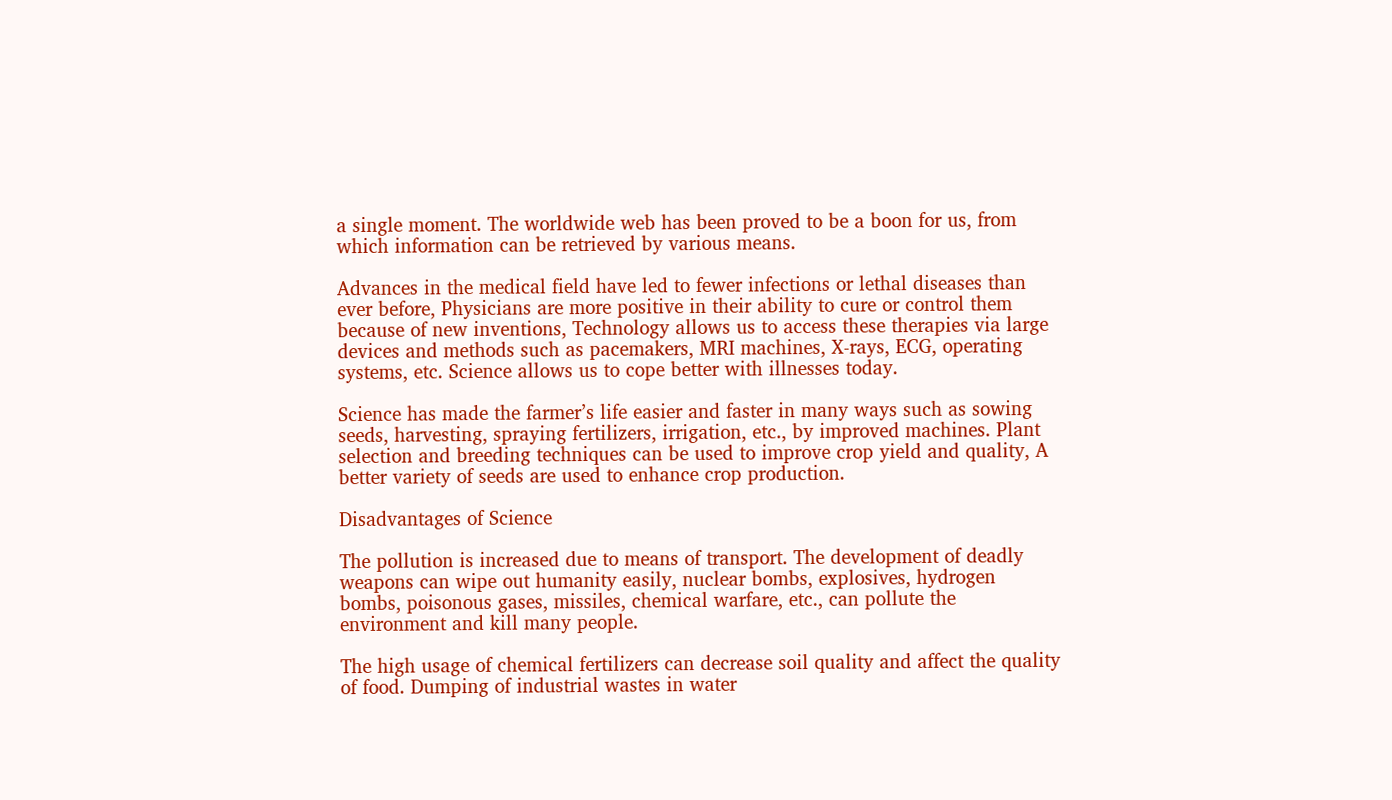a single moment. The worldwide web has been proved to be a boon for us, from which information can be retrieved by various means.

Advances in the medical field have led to fewer infections or lethal diseases than ever before, Physicians are more positive in their ability to cure or control them because of new inventions, Technology allows us to access these therapies via large devices and methods such as pacemakers, MRI machines, X-rays, ECG, operating systems, etc. Science allows us to cope better with illnesses today.

Science has made the farmer’s life easier and faster in many ways such as sowing seeds, harvesting, spraying fertilizers, irrigation, etc., by improved machines. Plant selection and breeding techniques can be used to improve crop yield and quality, A better variety of seeds are used to enhance crop production.

Disadvantages of Science

The pollution is increased due to means of transport. The development of deadly weapons can wipe out humanity easily, nuclear bombs, explosives, hydrogen bombs, poisonous gases, missiles, chemical warfare, etc., can pollute the environment and kill many people.

The high usage of chemical fertilizers can decrease soil quality and affect the quality of food. Dumping of industrial wastes in water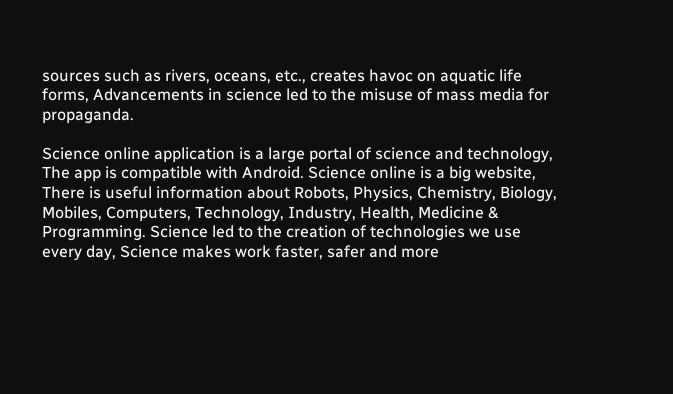sources such as rivers, oceans, etc., creates havoc on aquatic life forms, Advancements in science led to the misuse of mass media for propaganda.

Science online application is a large portal of science and technology, The app is compatible with Android. Science online is a big website, There is useful information about Robots, Physics, Chemistry, Biology, Mobiles, Computers, Technology, Industry, Health, Medicine & Programming. Science led to the creation of technologies we use every day, Science makes work faster, safer and more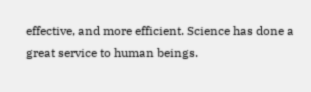effective, and more efficient. Science has done a great service to human beings.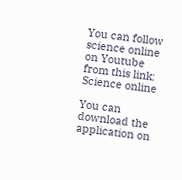You can follow science online on Youtube from this link: Science online

You can download the application on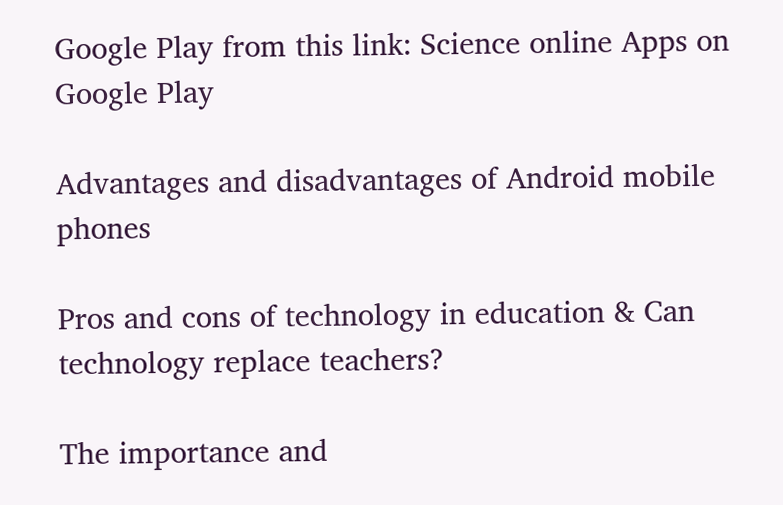Google Play from this link: Science online Apps on Google Play

Advantages and disadvantages of Android mobile phones

Pros and cons of technology in education & Can technology replace teachers?

The importance and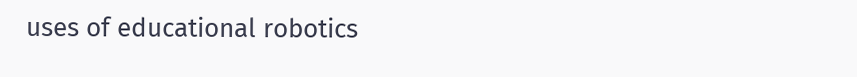uses of educational robotics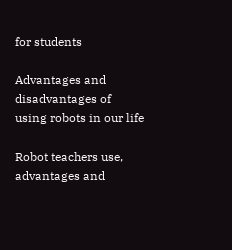for students

Advantages and disadvantages of using robots in our life

Robot teachers use, advantages and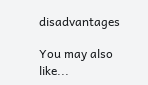disadvantages

You may also like...